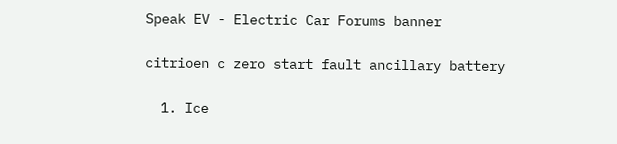Speak EV - Electric Car Forums banner

citrioen c zero start fault ancillary battery

  1. Ice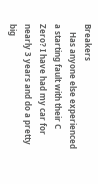Breakers
    Has anyone else experienced a starting fault with their C Zero? I have had my car for nearly 3 years and do a pretty big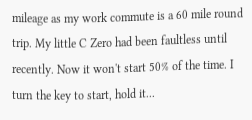mileage as my work commute is a 60 mile round trip. My little C Zero had been faultless until recently. Now it won't start 50% of the time. I turn the key to start, hold it...